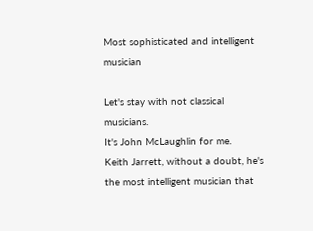Most sophisticated and intelligent musician

Let's stay with not classical musicians.
It's John McLaughlin for me.
Keith Jarrett, without a doubt, he's the most intelligent musician that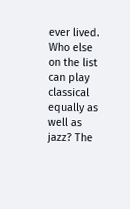ever lived. Who else on the list can play classical equally as well as jazz? The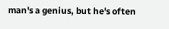man's a genius, but he's often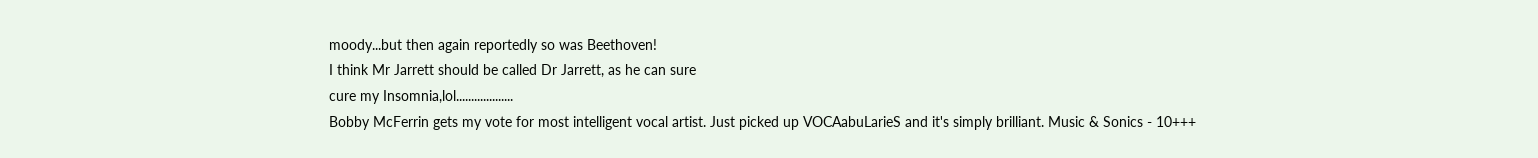moody...but then again reportedly so was Beethoven!
I think Mr Jarrett should be called Dr Jarrett, as he can sure
cure my Insomnia,lol...................
Bobby McFerrin gets my vote for most intelligent vocal artist. Just picked up VOCAabuLarieS and it's simply brilliant. Music & Sonics - 10+++